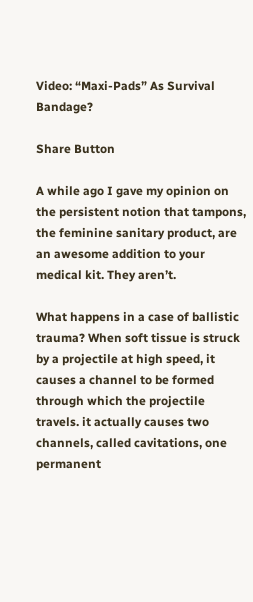Video: “Maxi-Pads” As Survival Bandage?

Share Button

A while ago I gave my opinion on the persistent notion that tampons, the feminine sanitary product, are an awesome addition to your medical kit. They aren’t.

What happens in a case of ballistic trauma? When soft tissue is struck by a projectile at high speed, it causes a channel to be formed through which the projectile travels. it actually causes two channels, called cavitations, one permanent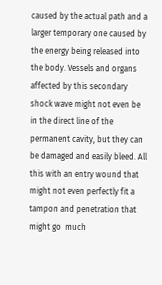caused by the actual path and a larger temporary one caused by the energy being released into the body. Vessels and organs affected by this secondary shock wave might not even be in the direct line of the permanent cavity, but they can be damaged and easily bleed. All this with an entry wound that might not even perfectly fit a tampon and penetration that might go  much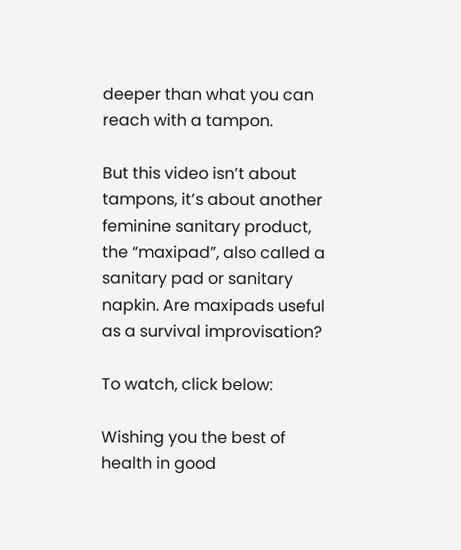deeper than what you can reach with a tampon.

But this video isn’t about tampons, it’s about another feminine sanitary product, the “maxipad”, also called a sanitary pad or sanitary napkin. Are maxipads useful as a survival improvisation?

To watch, click below:

Wishing you the best of health in good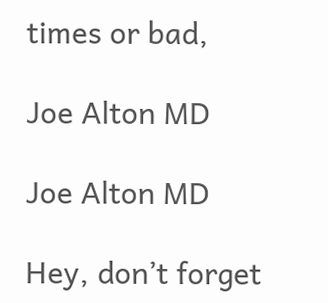times or bad,

Joe Alton MD

Joe Alton MD

Hey, don’t forget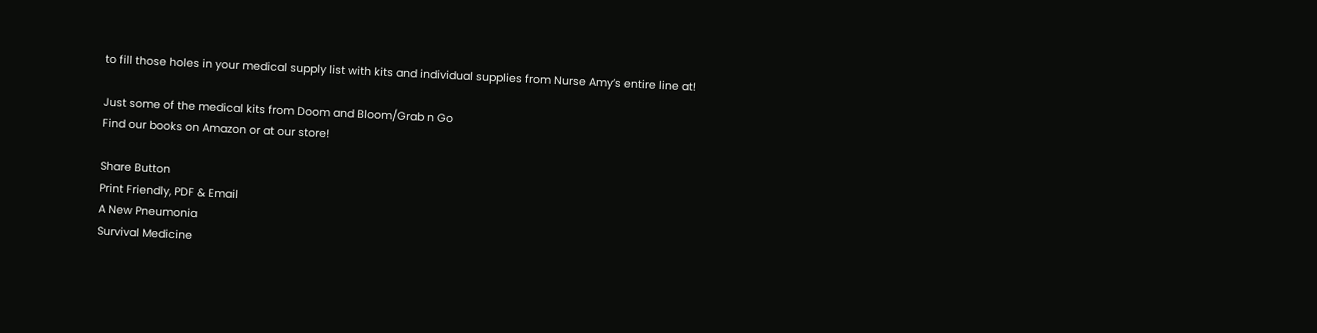to fill those holes in your medical supply list with kits and individual supplies from Nurse Amy’s entire line at!

Just some of the medical kits from Doom and Bloom/Grab n Go
Find our books on Amazon or at our store!

Share Button
Print Friendly, PDF & Email
A New Pneumonia
Survival Medicine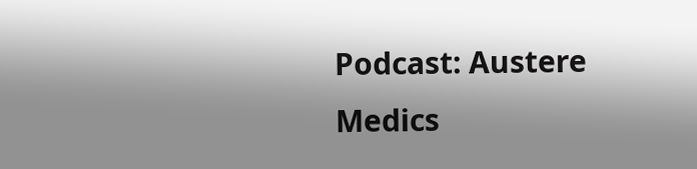Podcast: Austere Medics